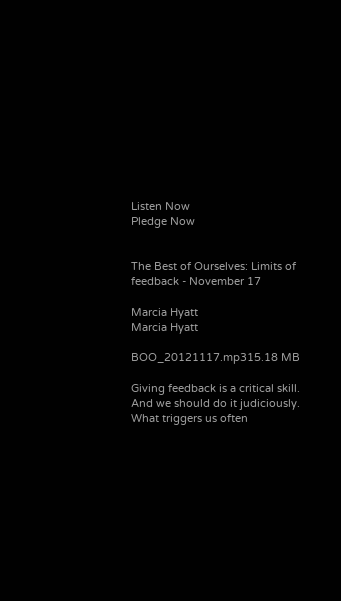Listen Now
Pledge Now


The Best of Ourselves: Limits of feedback - November 17

Marcia Hyatt
Marcia Hyatt

BOO_20121117.mp315.18 MB

Giving feedback is a critical skill. And we should do it judiciously.  What triggers us often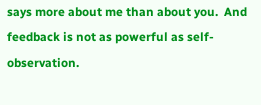says more about me than about you.  And feedback is not as powerful as self-observation.